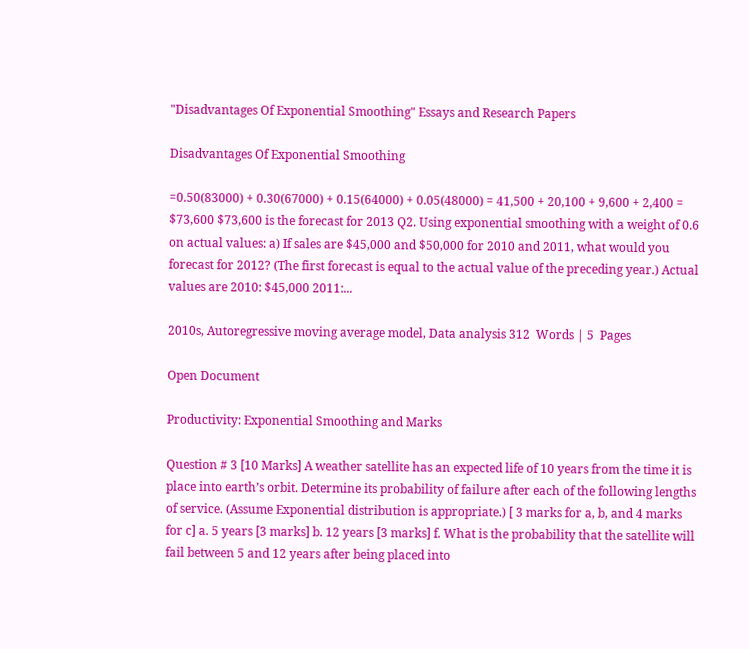"Disadvantages Of Exponential Smoothing" Essays and Research Papers

Disadvantages Of Exponential Smoothing

=0.50(83000) + 0.30(67000) + 0.15(64000) + 0.05(48000) = 41,500 + 20,100 + 9,600 + 2,400 = $73,600 $73,600 is the forecast for 2013 Q2. Using exponential smoothing with a weight of 0.6 on actual values: a) If sales are $45,000 and $50,000 for 2010 and 2011, what would you forecast for 2012? (The first forecast is equal to the actual value of the preceding year.) Actual values are 2010: $45,000 2011:...

2010s, Autoregressive moving average model, Data analysis 312  Words | 5  Pages

Open Document

Productivity: Exponential Smoothing and Marks

Question # 3 [10 Marks] A weather satellite has an expected life of 10 years from the time it is place into earth’s orbit. Determine its probability of failure after each of the following lengths of service. (Assume Exponential distribution is appropriate.) [ 3 marks for a, b, and 4 marks for c] a. 5 years [3 marks] b. 12 years [3 marks] f. What is the probability that the satellite will fail between 5 and 12 years after being placed into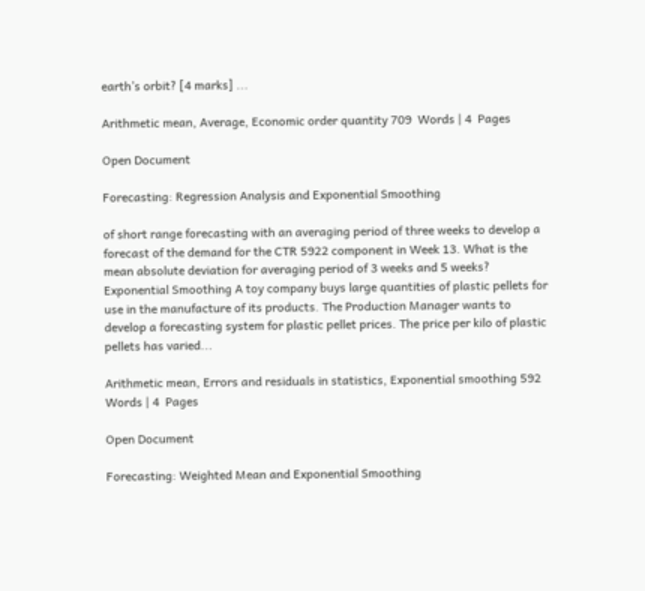earth’s orbit? [4 marks] ...

Arithmetic mean, Average, Economic order quantity 709  Words | 4  Pages

Open Document

Forecasting: Regression Analysis and Exponential Smoothing

of short range forecasting with an averaging period of three weeks to develop a forecast of the demand for the CTR 5922 component in Week 13. What is the mean absolute deviation for averaging period of 3 weeks and 5 weeks? Exponential Smoothing A toy company buys large quantities of plastic pellets for use in the manufacture of its products. The Production Manager wants to develop a forecasting system for plastic pellet prices. The price per kilo of plastic pellets has varied...

Arithmetic mean, Errors and residuals in statistics, Exponential smoothing 592  Words | 4  Pages

Open Document

Forecasting: Weighted Mean and Exponential Smoothing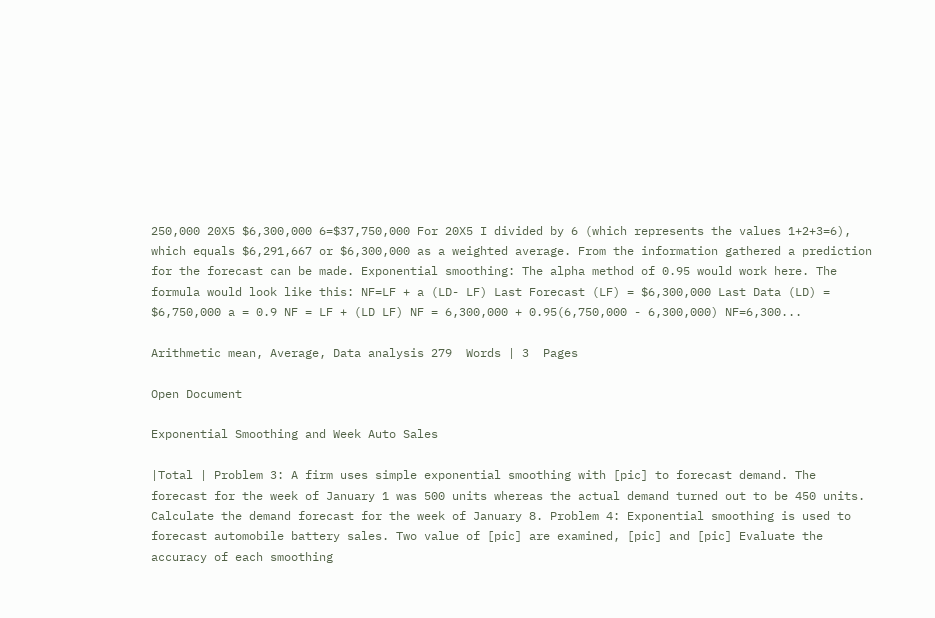250,000 20X5 $6,300,000 6=$37,750,000 For 20X5 I divided by 6 (which represents the values 1+2+3=6), which equals $6,291,667 or $6,300,000 as a weighted average. From the information gathered a prediction for the forecast can be made. Exponential smoothing: The alpha method of 0.95 would work here. The formula would look like this: NF=LF + a (LD- LF) Last Forecast (LF) = $6,300,000 Last Data (LD) = $6,750,000 a = 0.9 NF = LF + (LD LF) NF = 6,300,000 + 0.95(6,750,000 - 6,300,000) NF=6,300...

Arithmetic mean, Average, Data analysis 279  Words | 3  Pages

Open Document

Exponential Smoothing and Week Auto Sales

|Total | Problem 3: A firm uses simple exponential smoothing with [pic] to forecast demand. The forecast for the week of January 1 was 500 units whereas the actual demand turned out to be 450 units. Calculate the demand forecast for the week of January 8. Problem 4: Exponential smoothing is used to forecast automobile battery sales. Two value of [pic] are examined, [pic] and [pic] Evaluate the accuracy of each smoothing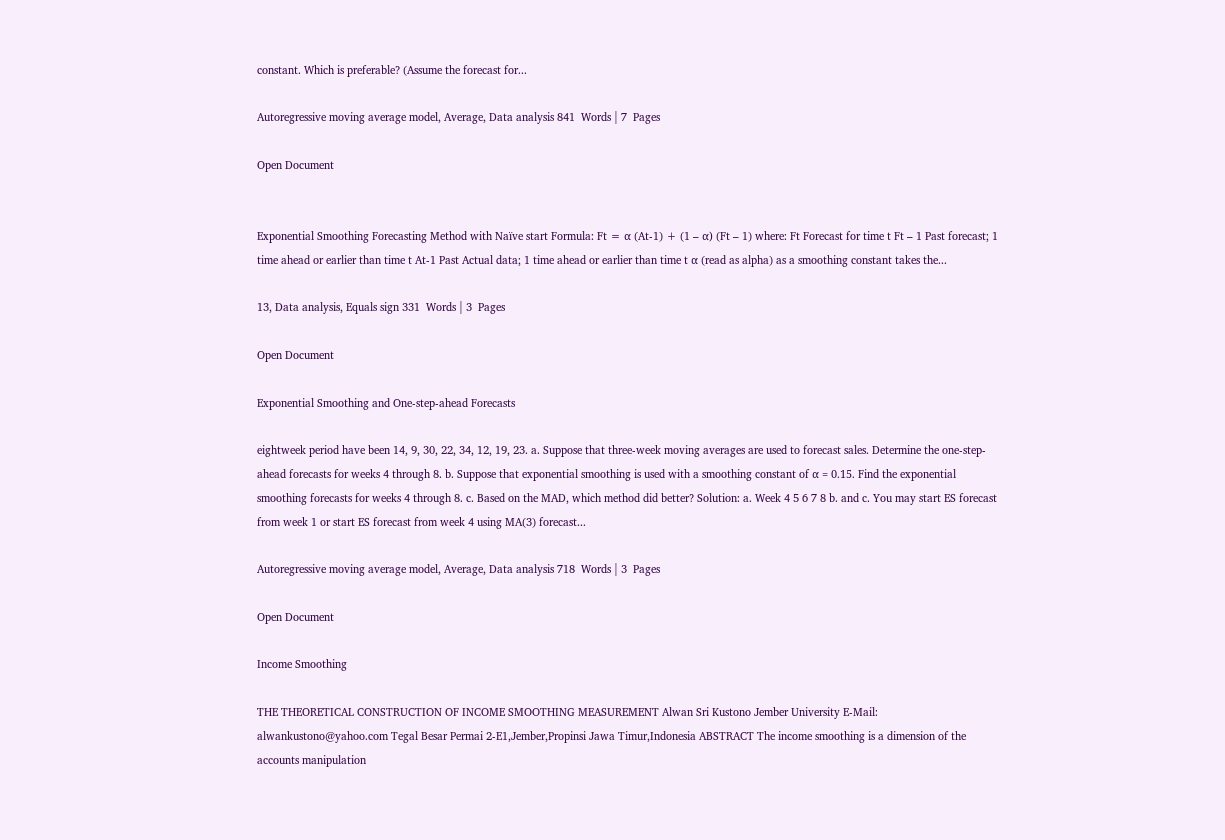constant. Which is preferable? (Assume the forecast for...

Autoregressive moving average model, Average, Data analysis 841  Words | 7  Pages

Open Document


Exponential Smoothing Forecasting Method with Naïve start Formula: Ft = α (At-1) + (1 – α) (Ft – 1) where: Ft Forecast for time t Ft – 1 Past forecast; 1 time ahead or earlier than time t At-1 Past Actual data; 1 time ahead or earlier than time t α (read as alpha) as a smoothing constant takes the...

13, Data analysis, Equals sign 331  Words | 3  Pages

Open Document

Exponential Smoothing and One-step-ahead Forecasts

eightweek period have been 14, 9, 30, 22, 34, 12, 19, 23. a. Suppose that three-week moving averages are used to forecast sales. Determine the one-step-ahead forecasts for weeks 4 through 8. b. Suppose that exponential smoothing is used with a smoothing constant of α = 0.15. Find the exponential smoothing forecasts for weeks 4 through 8. c. Based on the MAD, which method did better? Solution: a. Week 4 5 6 7 8 b. and c. You may start ES forecast from week 1 or start ES forecast from week 4 using MA(3) forecast...

Autoregressive moving average model, Average, Data analysis 718  Words | 3  Pages

Open Document

Income Smoothing

THE THEORETICAL CONSTRUCTION OF INCOME SMOOTHING MEASUREMENT Alwan Sri Kustono Jember University E-Mail: alwankustono@yahoo.com Tegal Besar Permai 2-E1,Jember,Propinsi Jawa Timur,Indonesia ABSTRACT The income smoothing is a dimension of the accounts manipulation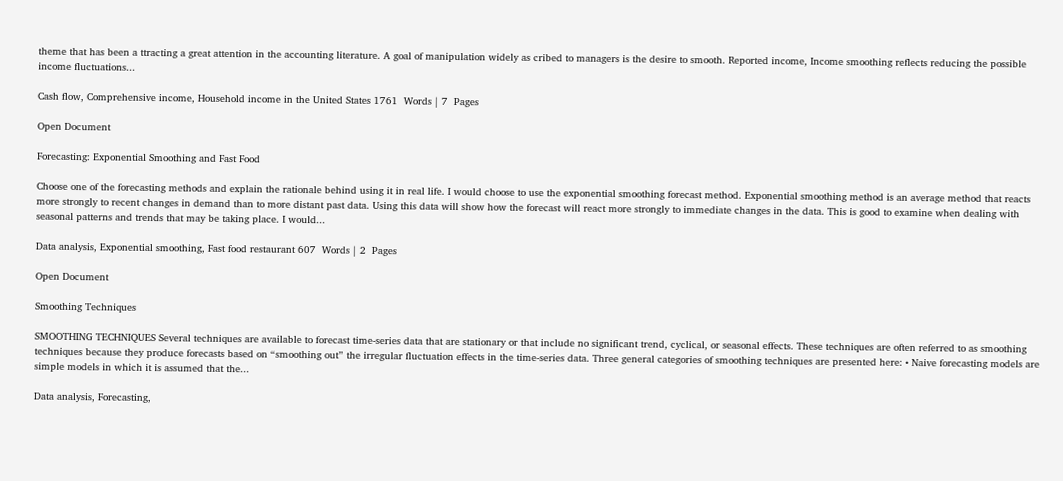theme that has been a ttracting a great attention in the accounting literature. A goal of manipulation widely as cribed to managers is the desire to smooth. Reported income, Income smoothing reflects reducing the possible income fluctuations...

Cash flow, Comprehensive income, Household income in the United States 1761  Words | 7  Pages

Open Document

Forecasting: Exponential Smoothing and Fast Food

Choose one of the forecasting methods and explain the rationale behind using it in real life. I would choose to use the exponential smoothing forecast method. Exponential smoothing method is an average method that reacts more strongly to recent changes in demand than to more distant past data. Using this data will show how the forecast will react more strongly to immediate changes in the data. This is good to examine when dealing with seasonal patterns and trends that may be taking place. I would...

Data analysis, Exponential smoothing, Fast food restaurant 607  Words | 2  Pages

Open Document

Smoothing Techniques

SMOOTHING TECHNIQUES Several techniques are available to forecast time-series data that are stationary or that include no significant trend, cyclical, or seasonal effects. These techniques are often referred to as smoothing techniques because they produce forecasts based on “smoothing out” the irregular fluctuation effects in the time-series data. Three general categories of smoothing techniques are presented here: • Naive forecasting models are simple models in which it is assumed that the...

Data analysis, Forecasting,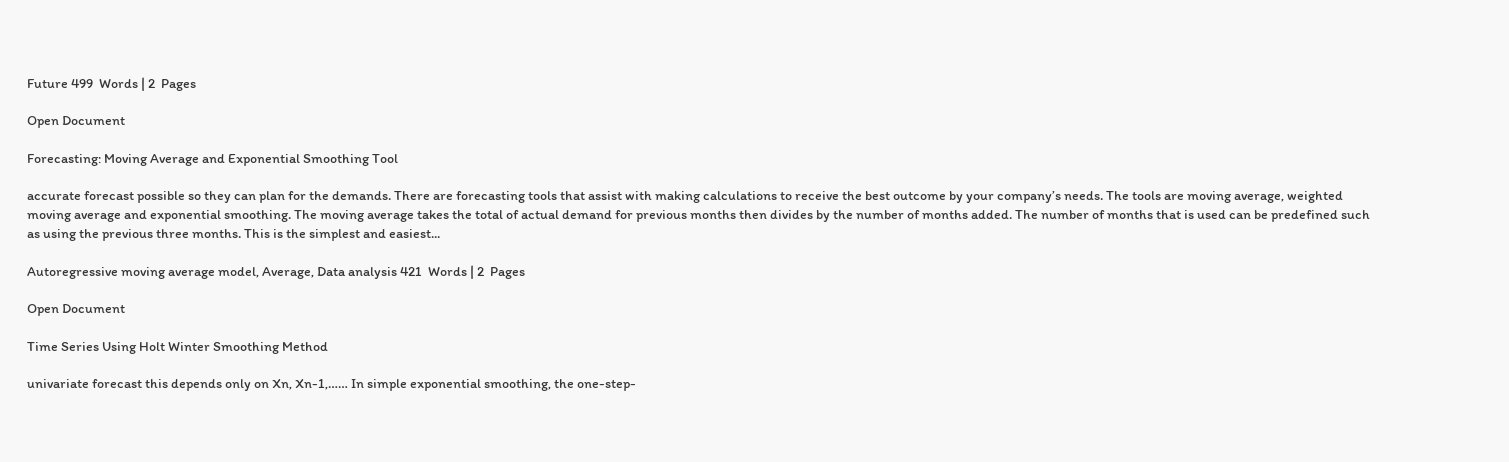Future 499  Words | 2  Pages

Open Document

Forecasting: Moving Average and Exponential Smoothing Tool

accurate forecast possible so they can plan for the demands. There are forecasting tools that assist with making calculations to receive the best outcome by your company’s needs. The tools are moving average, weighted moving average and exponential smoothing. The moving average takes the total of actual demand for previous months then divides by the number of months added. The number of months that is used can be predefined such as using the previous three months. This is the simplest and easiest...

Autoregressive moving average model, Average, Data analysis 421  Words | 2  Pages

Open Document

Time Series Using Holt Winter Smoothing Method

univariate forecast this depends only on Xn, Xn-1,…… In simple exponential smoothing, the one-step-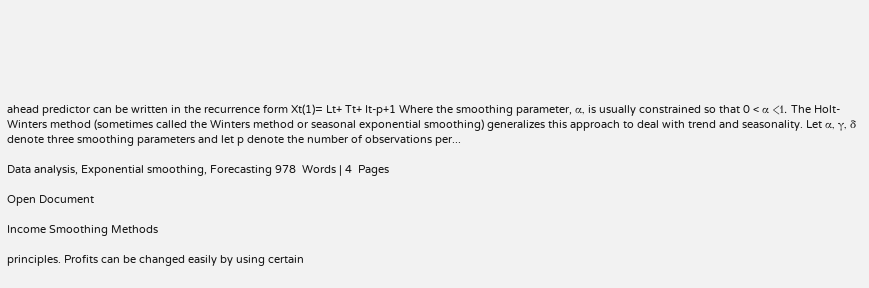ahead predictor can be written in the recurrence form Xt(1)= Lt+ Tt+ It-p+1 Where the smoothing parameter, α, is usually constrained so that 0 < α <1. The Holt-Winters method (sometimes called the Winters method or seasonal exponential smoothing) generalizes this approach to deal with trend and seasonality. Let α, γ, δ denote three smoothing parameters and let p denote the number of observations per...

Data analysis, Exponential smoothing, Forecasting 978  Words | 4  Pages

Open Document

Income Smoothing Methods

principles. Profits can be changed easily by using certain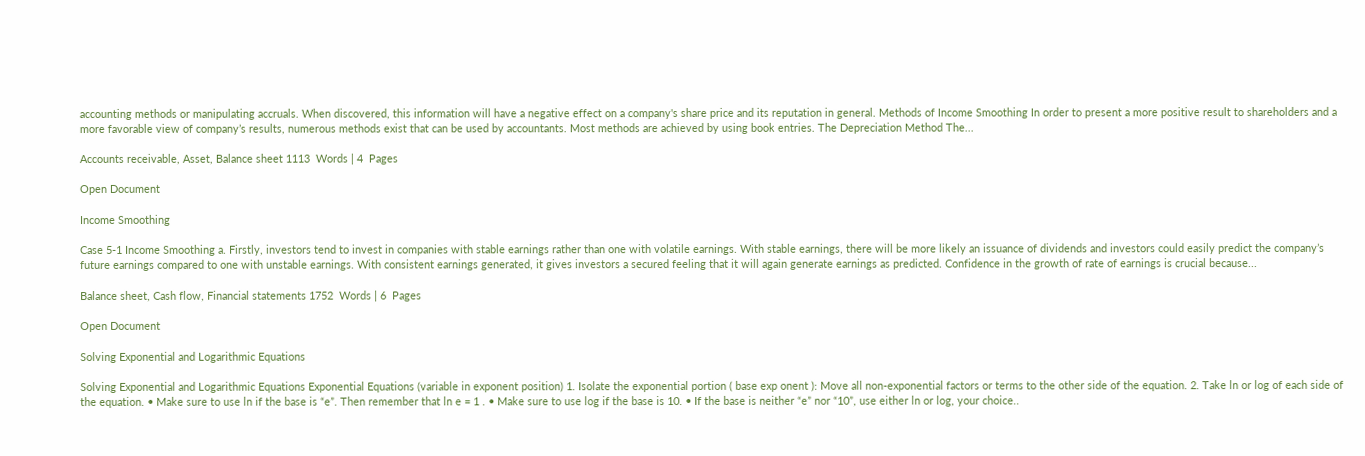accounting methods or manipulating accruals. When discovered, this information will have a negative effect on a company's share price and its reputation in general. Methods of Income Smoothing In order to present a more positive result to shareholders and a more favorable view of company’s results, numerous methods exist that can be used by accountants. Most methods are achieved by using book entries. The Depreciation Method The...

Accounts receivable, Asset, Balance sheet 1113  Words | 4  Pages

Open Document

Income Smoothing

Case 5-1 Income Smoothing a. Firstly, investors tend to invest in companies with stable earnings rather than one with volatile earnings. With stable earnings, there will be more likely an issuance of dividends and investors could easily predict the company’s future earnings compared to one with unstable earnings. With consistent earnings generated, it gives investors a secured feeling that it will again generate earnings as predicted. Confidence in the growth of rate of earnings is crucial because...

Balance sheet, Cash flow, Financial statements 1752  Words | 6  Pages

Open Document

Solving Exponential and Logarithmic Equations

Solving Exponential and Logarithmic Equations Exponential Equations (variable in exponent position) 1. Isolate the exponential portion ( base exp onent ): Move all non-exponential factors or terms to the other side of the equation. 2. Take ln or log of each side of the equation. • Make sure to use ln if the base is “e”. Then remember that ln e = 1 . • Make sure to use log if the base is 10. • If the base is neither “e” nor “10”, use either ln or log, your choice..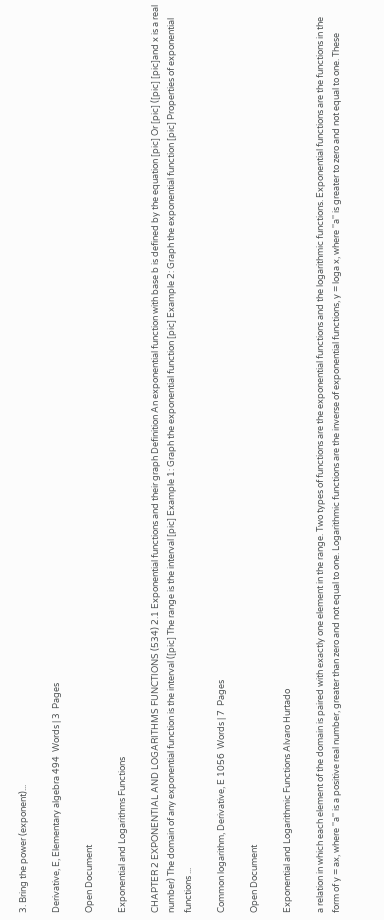3. Bring the power (exponent)...

Derivative, E, Elementary algebra 494  Words | 3  Pages

Open Document

Exponential and Logarithms Functions

CHAPTER 2 EXPONENTIAL AND LOGARITHMS FUNCTIONS (534) 2.1 Exponential functions and their graph Definition An exponential function with base b is defined by the equation [pic] Or [pic] ([pic] [pic]and x is a real number) The domain of any exponential function is the interval ([pic] The range is the interval [pic] Example 1: Graph the exponential function [pic] Example 2: Graph the exponential function [pic] Properties of exponential functions ...

Common logarithm, Derivative, E 1056  Words | 7  Pages

Open Document

Exponential and Logarithmic Functions Alvaro Hurtado

a relation in which each element of the domain is paired with exactly one element in the range. Two types of functions are the exponential functions and the logarithmic functions. Exponential functions are the functions in the form of y = ax, where ''a'' is a positive real number, greater than zero and not equal to one. Logarithmic functions are the inverse of exponential functions, y = loga x, where ''a'' is greater to zero and not equal to one. These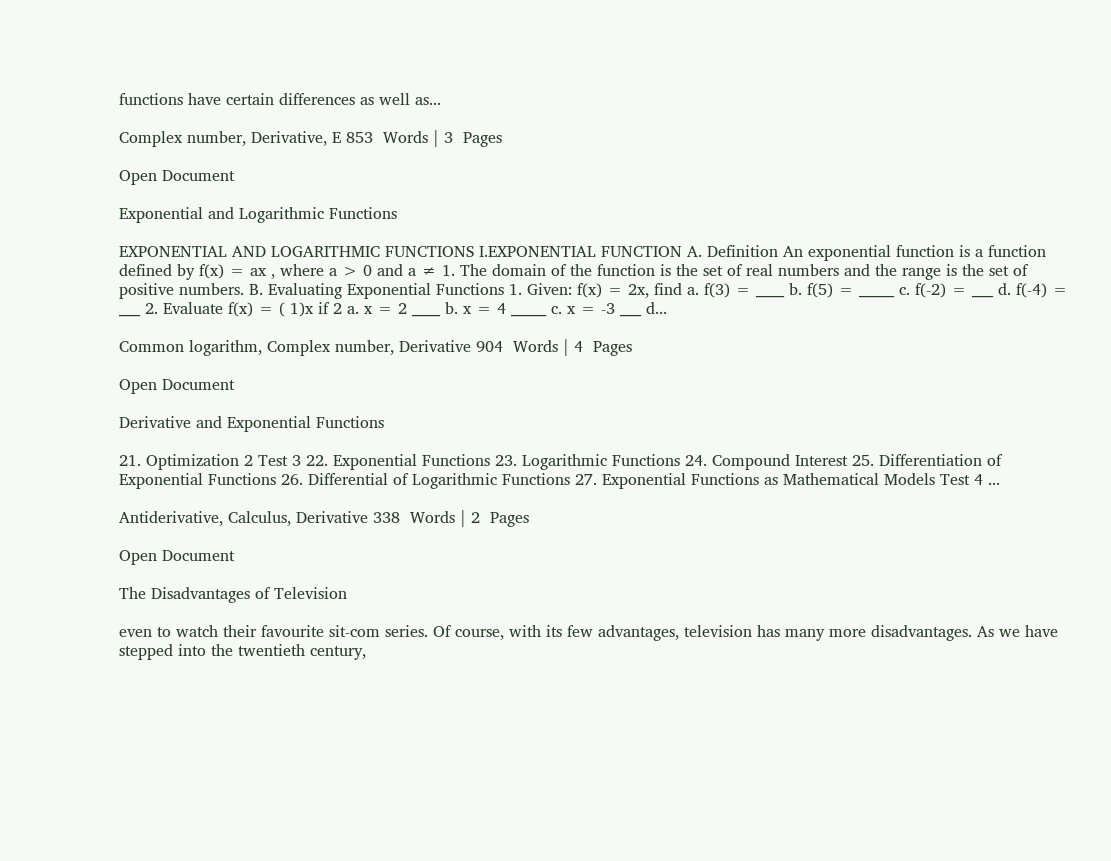functions have certain differences as well as...

Complex number, Derivative, E 853  Words | 3  Pages

Open Document

Exponential and Logarithmic Functions

EXPONENTIAL AND LOGARITHMIC FUNCTIONS I.EXPONENTIAL FUNCTION A. Definition An exponential function is a function defined by f(x) = ax , where a > 0 and a ≠ 1. The domain of the function is the set of real numbers and the range is the set of positive numbers. B. Evaluating Exponential Functions 1. Given: f(x) = 2x, find a. f(3) = ____ b. f(5) = _____ c. f(-2) = ___ d. f(-4) = ___ 2. Evaluate f(x) = ( 1)x if 2 a. x = 2 ____ b. x = 4 _____ c. x = -3 ___ d...

Common logarithm, Complex number, Derivative 904  Words | 4  Pages

Open Document

Derivative and Exponential Functions

21. Optimization 2 Test 3 22. Exponential Functions 23. Logarithmic Functions 24. Compound Interest 25. Differentiation of Exponential Functions 26. Differential of Logarithmic Functions 27. Exponential Functions as Mathematical Models Test 4 ...

Antiderivative, Calculus, Derivative 338  Words | 2  Pages

Open Document

The Disadvantages of Television

even to watch their favourite sit-com series. Of course, with its few advantages, television has many more disadvantages. As we have stepped into the twentieth century,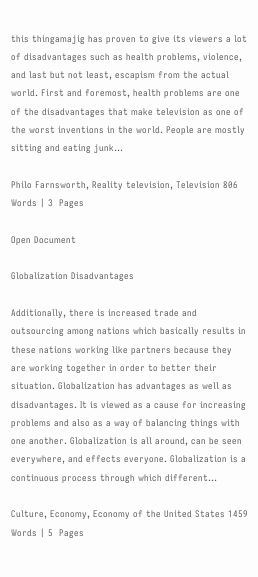this thingamajig has proven to give its viewers a lot of disadvantages such as health problems, violence, and last but not least, escapism from the actual world. First and foremost, health problems are one of the disadvantages that make television as one of the worst inventions in the world. People are mostly sitting and eating junk...

Philo Farnsworth, Reality television, Television 806  Words | 3  Pages

Open Document

Globalization Disadvantages

Additionally, there is increased trade and outsourcing among nations which basically results in these nations working like partners because they are working together in order to better their situation. Globalization has advantages as well as disadvantages. It is viewed as a cause for increasing problems and also as a way of balancing things with one another. Globalization is all around, can be seen everywhere, and effects everyone. Globalization is a continuous process through which different...

Culture, Economy, Economy of the United States 1459  Words | 5  Pages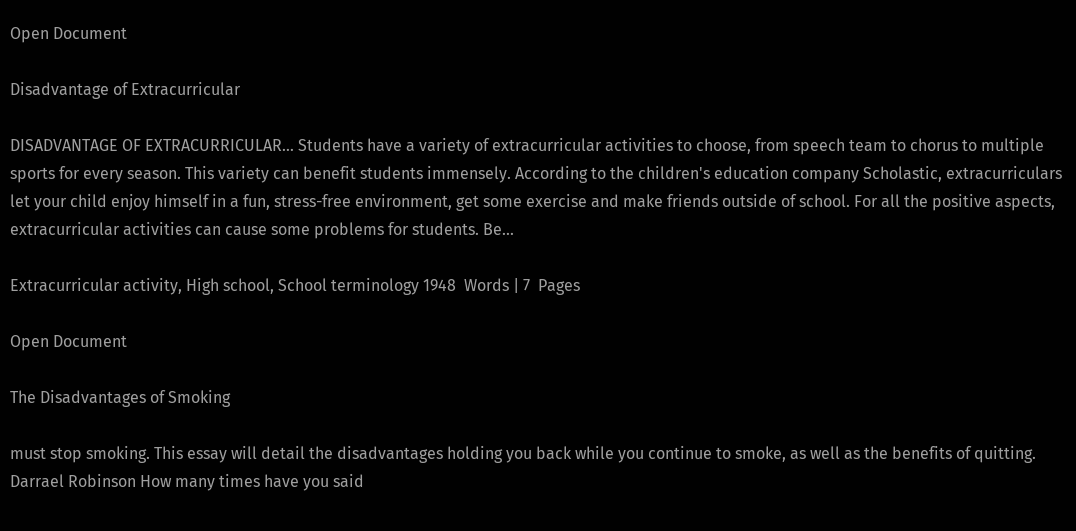Open Document

Disadvantage of Extracurricular

DISADVANTAGE OF EXTRACURRICULAR… Students have a variety of extracurricular activities to choose, from speech team to chorus to multiple sports for every season. This variety can benefit students immensely. According to the children's education company Scholastic, extracurriculars let your child enjoy himself in a fun, stress-free environment, get some exercise and make friends outside of school. For all the positive aspects, extracurricular activities can cause some problems for students. Be...

Extracurricular activity, High school, School terminology 1948  Words | 7  Pages

Open Document

The Disadvantages of Smoking

must stop smoking. This essay will detail the disadvantages holding you back while you continue to smoke, as well as the benefits of quitting. Darrael Robinson How many times have you said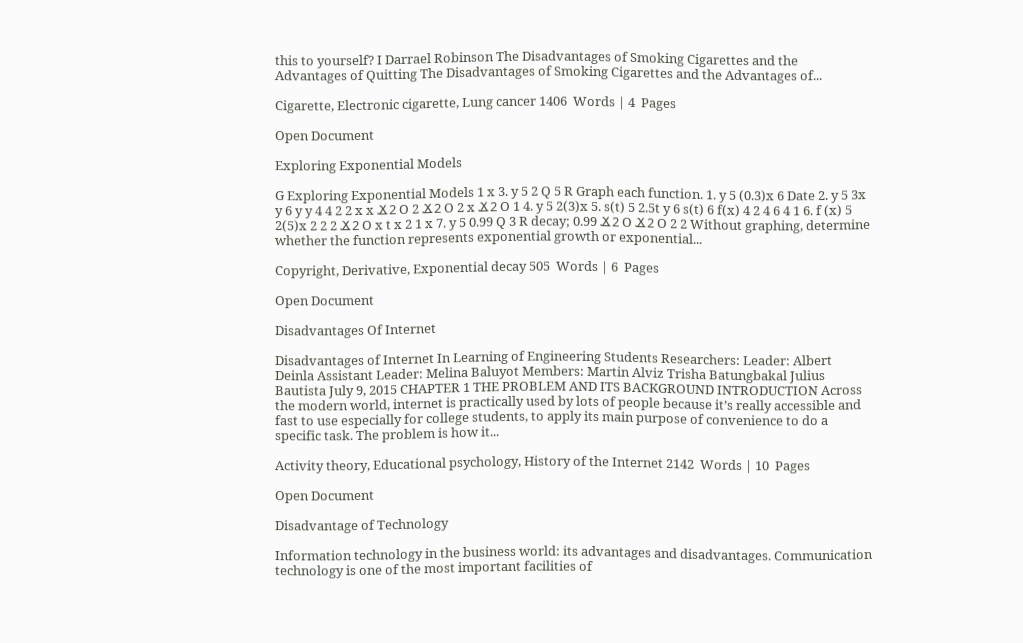this to yourself? I Darrael Robinson The Disadvantages of Smoking Cigarettes and the Advantages of Quitting The Disadvantages of Smoking Cigarettes and the Advantages of...

Cigarette, Electronic cigarette, Lung cancer 1406  Words | 4  Pages

Open Document

Exploring Exponential Models

G Exploring Exponential Models 1 x 3. y 5 2 Q 5 R Graph each function. 1. y 5 (0.3)x 6 Date 2. y 5 3x y 6 y y 4 4 2 2 x x Ϫ2 O 2 Ϫ2 O 2 x Ϫ2 O 1 4. y 5 2(3)x 5. s(t) 5 2.5t y 6 s(t) 6 f(x) 4 2 4 6 4 1 6. f (x) 5 2(5)x 2 2 2 Ϫ2 O x t x 2 1 x 7. y 5 0.99 Q 3 R decay; 0.99 Ϫ2 O Ϫ2 O 2 2 Without graphing, determine whether the function represents exponential growth or exponential...

Copyright, Derivative, Exponential decay 505  Words | 6  Pages

Open Document

Disadvantages Of Internet

Disadvantages of Internet In Learning of Engineering Students Researchers: Leader: Albert Deinla Assistant Leader: Melina Baluyot Members: Martin Alviz Trisha Batungbakal Julius Bautista July 9, 2015 CHAPTER 1 THE PROBLEM AND ITS BACKGROUND INTRODUCTION Across the modern world, internet is practically used by lots of people because it’s really accessible and fast to use especially for college students, to apply its main purpose of convenience to do a specific task. The problem is how it...

Activity theory, Educational psychology, History of the Internet 2142  Words | 10  Pages

Open Document

Disadvantage of Technology

Information technology in the business world: its advantages and disadvantages. Communication technology is one of the most important facilities of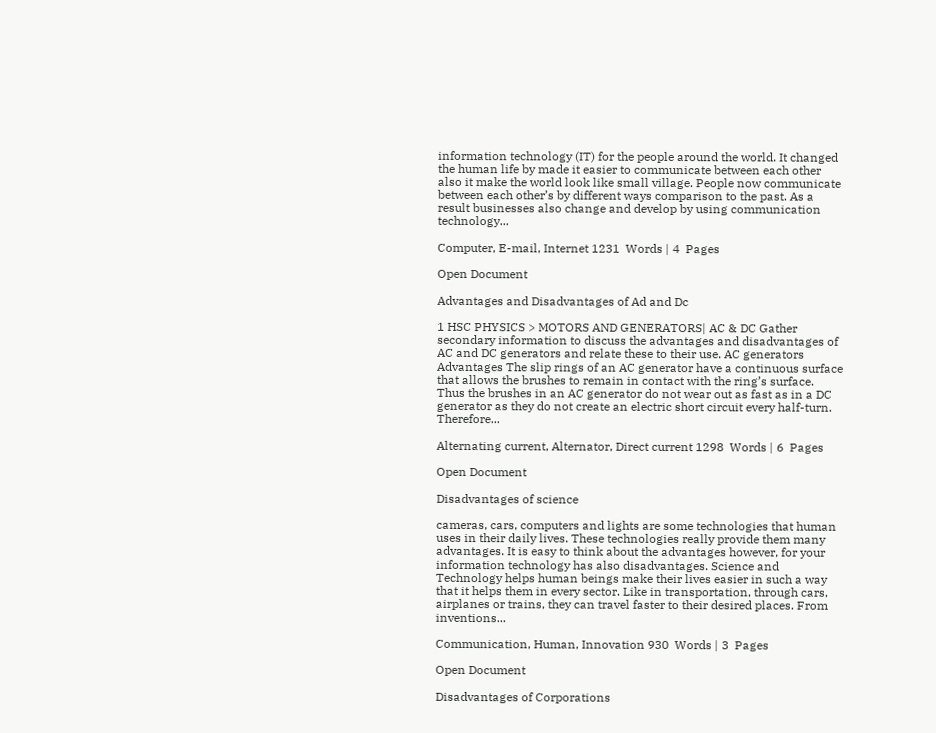information technology (IT) for the people around the world. It changed the human life by made it easier to communicate between each other also it make the world look like small village. People now communicate between each other’s by different ways comparison to the past. As a result businesses also change and develop by using communication technology...

Computer, E-mail, Internet 1231  Words | 4  Pages

Open Document

Advantages and Disadvantages of Ad and Dc

1 HSC PHYSICS > MOTORS AND GENERATORS| AC & DC Gather secondary information to discuss the advantages and disadvantages of AC and DC generators and relate these to their use. AC generators Advantages The slip rings of an AC generator have a continuous surface that allows the brushes to remain in contact with the ring’s surface. Thus the brushes in an AC generator do not wear out as fast as in a DC generator as they do not create an electric short circuit every half-turn. Therefore...

Alternating current, Alternator, Direct current 1298  Words | 6  Pages

Open Document

Disadvantages of science

cameras, cars, computers and lights are some technologies that human uses in their daily lives. These technologies really provide them many advantages. It is easy to think about the advantages however, for your information technology has also disadvantages. Science and Technology helps human beings make their lives easier in such a way that it helps them in every sector. Like in transportation, through cars, airplanes or trains, they can travel faster to their desired places. From inventions...

Communication, Human, Innovation 930  Words | 3  Pages

Open Document

Disadvantages of Corporations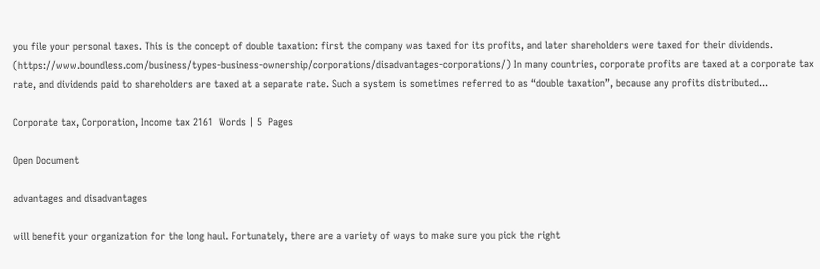you file your personal taxes. This is the concept of double taxation: first the company was taxed for its profits, and later shareholders were taxed for their dividends. (https://www.boundless.com/business/types-business-ownership/corporations/disadvantages-corporations/) In many countries, corporate profits are taxed at a corporate tax rate, and dividends paid to shareholders are taxed at a separate rate. Such a system is sometimes referred to as “double taxation”, because any profits distributed...

Corporate tax, Corporation, Income tax 2161  Words | 5  Pages

Open Document

advantages and disadvantages

will benefit your organization for the long haul. Fortunately, there are a variety of ways to make sure you pick the right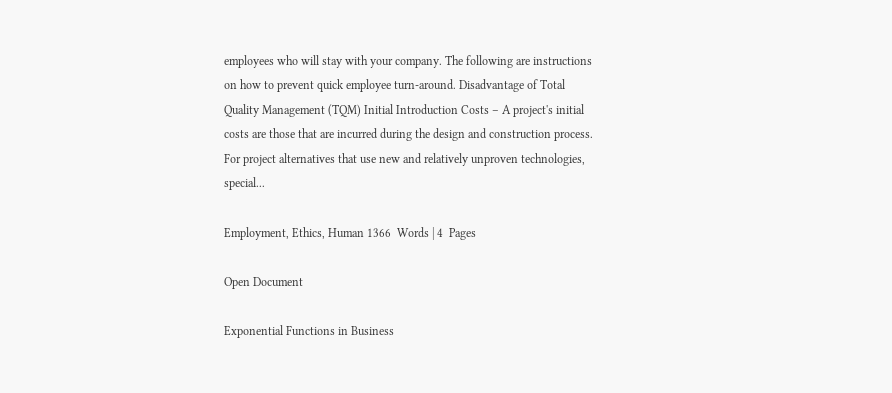employees who will stay with your company. The following are instructions on how to prevent quick employee turn-around. Disadvantage of Total Quality Management (TQM) Initial Introduction Costs – A project's initial costs are those that are incurred during the design and construction process. For project alternatives that use new and relatively unproven technologies, special...

Employment, Ethics, Human 1366  Words | 4  Pages

Open Document

Exponential Functions in Business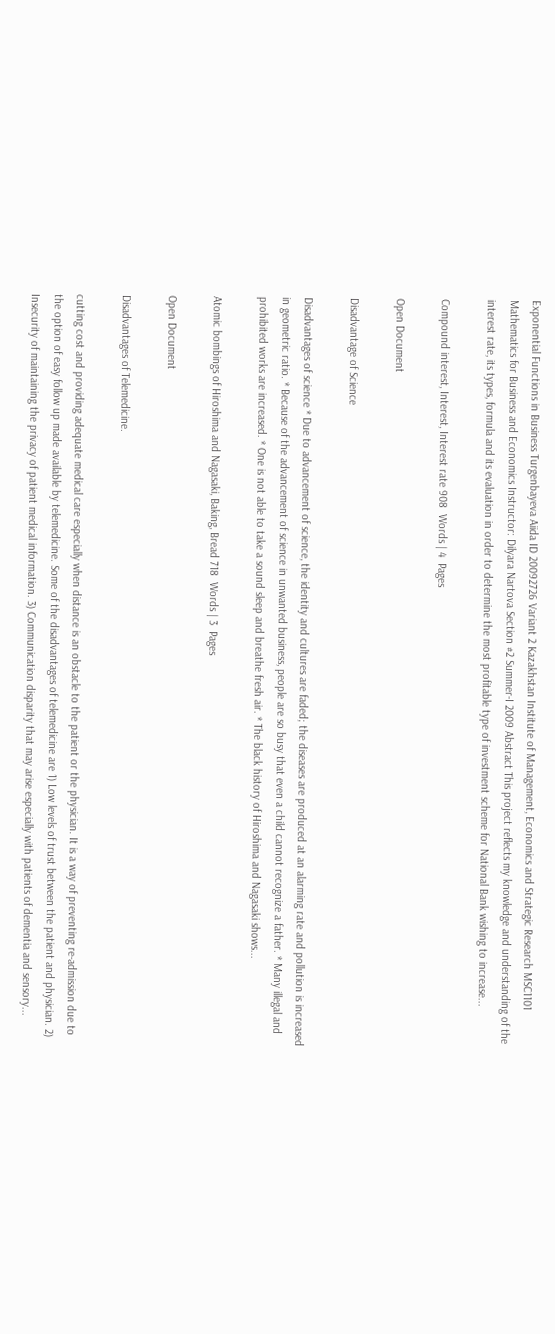Exponential Functions in Business Turgenbayeva Aiida ID 20092726 Variant 2 Kazakhstan Institute of Management, Economics and Strategic Research MSC1101 Mathematics for Business and Economics Instructor: Dilyara Nartova Section #2 Summer-I 2009 Abstract This project reflects my knowledge and understanding of the interest rate, its types, formula and its evaluation in order to determine the most profitable type of investment scheme for National Bank wishing to increase...

Compound interest, Interest, Interest rate 908  Words | 4  Pages

Open Document

Disadvantage of Science

Disadvantages of science * Due to advancement of science, the identity and cultures are faded; the diseases are produced at an alarming rate and pollution is increased in geometric ratio. * Because of the advancement of science in unwanted business, people are so busy that even a child cannot recognize a father. * Many illegal and prohibited works are increased. * One is not able to take a sound sleep and breathe fresh air. * The black history of Hiroshima and Nagasaki shows...

Atomic bombings of Hiroshima and Nagasaki, Baking, Bread 718  Words | 3  Pages

Open Document

Disadvantages of Telemedicine.

cutting cost and providing adequate medical care especially when distance is an obstacle to the patient or the physician. It is a way of preventing re-admission due to the option of easy follow up made available by telemedicine. Some of the disadvantages of telemedicine are 1) Low levels of trust between the patient and physician. 2) Insecurity of maintaining the privacy of patient medical information. 3) Communication disparity that may arise especially with patients of dementia and sensory...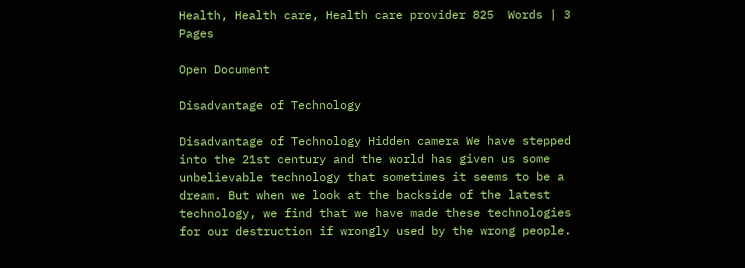Health, Health care, Health care provider 825  Words | 3  Pages

Open Document

Disadvantage of Technology

Disadvantage of Technology Hidden camera We have stepped into the 21st century and the world has given us some unbelievable technology that sometimes it seems to be a dream. But when we look at the backside of the latest technology, we find that we have made these technologies for our destruction if wrongly used by the wrong people.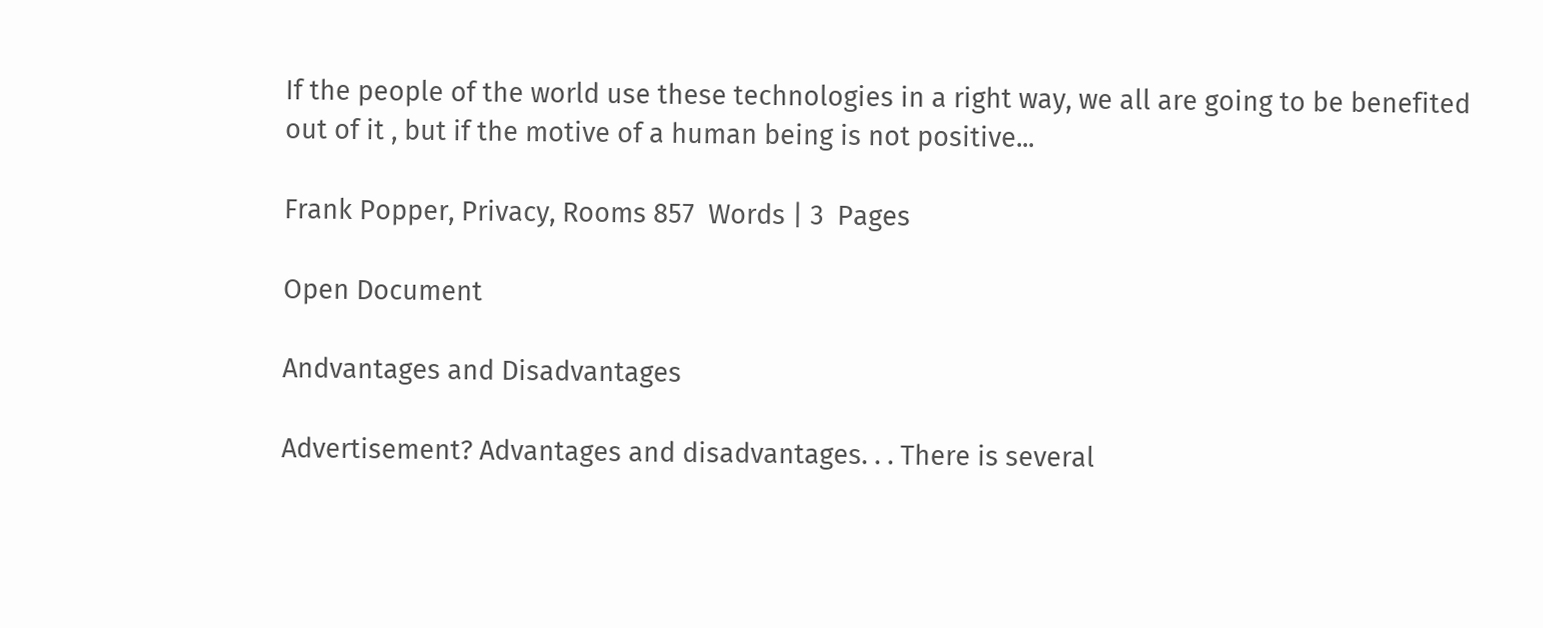If the people of the world use these technologies in a right way, we all are going to be benefited out of it , but if the motive of a human being is not positive...

Frank Popper, Privacy, Rooms 857  Words | 3  Pages

Open Document

Andvantages and Disadvantages

Advertisement? Advantages and disadvantages. . . There is several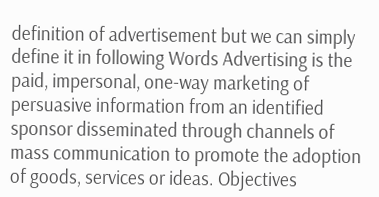definition of advertisement but we can simply define it in following Words Advertising is the paid, impersonal, one-way marketing of persuasive information from an identified sponsor disseminated through channels of mass communication to promote the adoption of goods, services or ideas. Objectives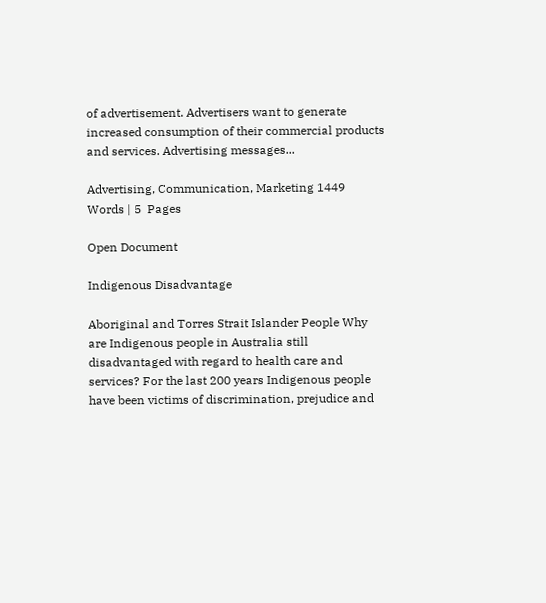of advertisement. Advertisers want to generate increased consumption of their commercial products and services. Advertising messages...

Advertising, Communication, Marketing 1449  Words | 5  Pages

Open Document

Indigenous Disadvantage

Aboriginal and Torres Strait Islander People Why are Indigenous people in Australia still disadvantaged with regard to health care and services? For the last 200 years Indigenous people have been victims of discrimination, prejudice and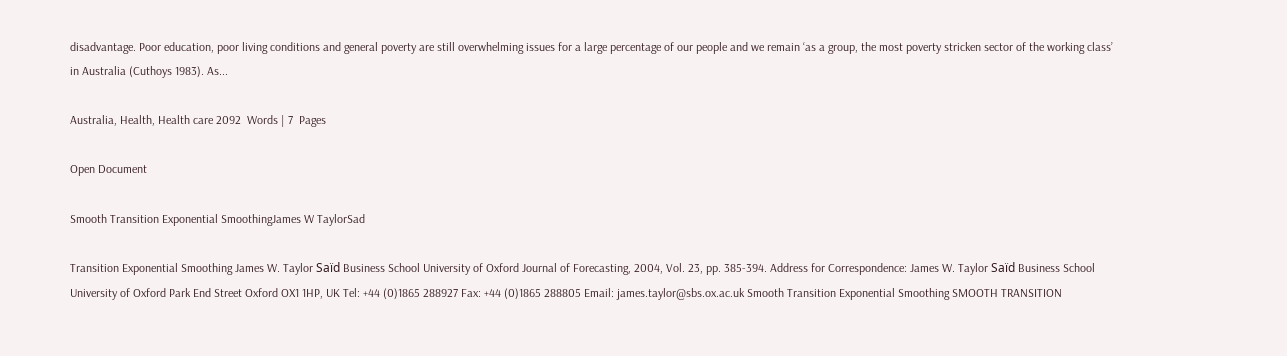disadvantage. Poor education, poor living conditions and general poverty are still overwhelming issues for a large percentage of our people and we remain ‘as a group, the most poverty stricken sector of the working class’ in Australia (Cuthoys 1983). As...

Australia, Health, Health care 2092  Words | 7  Pages

Open Document

Smooth Transition Exponential SmoothingJames W TaylorSad

Transition Exponential Smoothing James W. Taylor Saïd Business School University of Oxford Journal of Forecasting, 2004, Vol. 23, pp. 385-394. Address for Correspondence: James W. Taylor Saïd Business School University of Oxford Park End Street Oxford OX1 1HP, UK Tel: +44 (0)1865 288927 Fax: +44 (0)1865 288805 Email: james.taylor@sbs.ox.ac.uk Smooth Transition Exponential Smoothing SMOOTH TRANSITION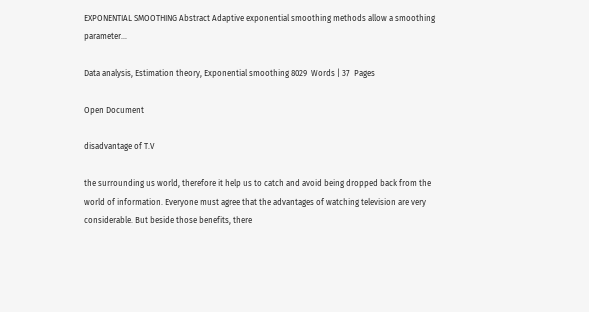EXPONENTIAL SMOOTHING Abstract Adaptive exponential smoothing methods allow a smoothing parameter...

Data analysis, Estimation theory, Exponential smoothing 8029  Words | 37  Pages

Open Document

disadvantage of T.V

the surrounding us world, therefore it help us to catch and avoid being dropped back from the world of information. Everyone must agree that the advantages of watching television are very considerable. But beside those benefits, there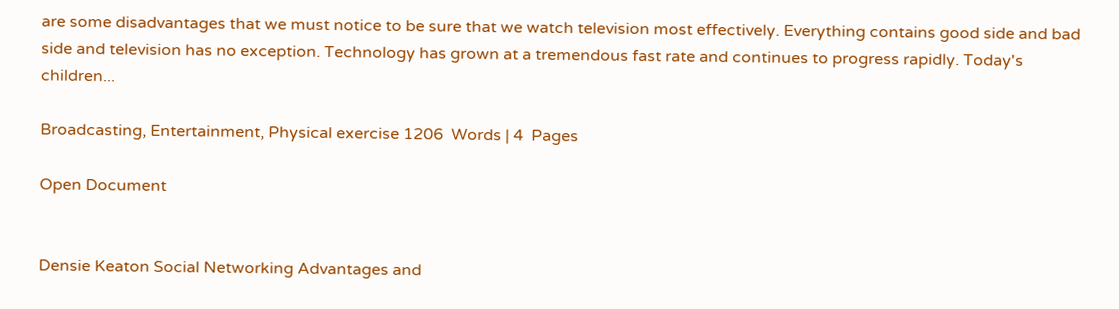are some disadvantages that we must notice to be sure that we watch television most effectively. Everything contains good side and bad side and television has no exception. Technology has grown at a tremendous fast rate and continues to progress rapidly. Today's children...

Broadcasting, Entertainment, Physical exercise 1206  Words | 4  Pages

Open Document


Densie Keaton Social Networking Advantages and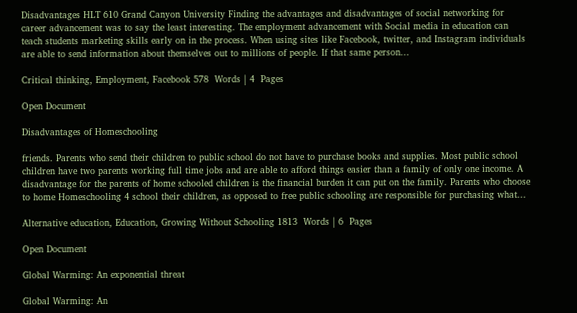Disadvantages HLT 610 Grand Canyon University Finding the advantages and disadvantages of social networking for career advancement was to say the least interesting. The employment advancement with Social media in education can teach students marketing skills early on in the process. When using sites like Facebook, twitter, and Instagram individuals are able to send information about themselves out to millions of people. If that same person...

Critical thinking, Employment, Facebook 578  Words | 4  Pages

Open Document

Disadvantages of Homeschooling

friends. Parents who send their children to public school do not have to purchase books and supplies. Most public school children have two parents working full time jobs and are able to afford things easier than a family of only one income. A disadvantage for the parents of home schooled children is the financial burden it can put on the family. Parents who choose to home Homeschooling 4 school their children, as opposed to free public schooling are responsible for purchasing what...

Alternative education, Education, Growing Without Schooling 1813  Words | 6  Pages

Open Document

Global Warming: An exponential threat

Global Warming: An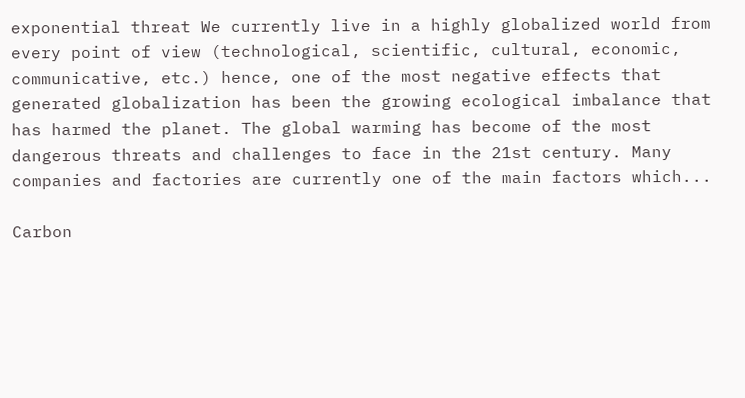exponential threat We currently live in a highly globalized world from every point of view (technological, scientific, cultural, economic, communicative, etc.) hence, one of the most negative effects that generated globalization has been the growing ecological imbalance that has harmed the planet. The global warming has become of the most dangerous threats and challenges to face in the 21st century. Many companies and factories are currently one of the main factors which...

Carbon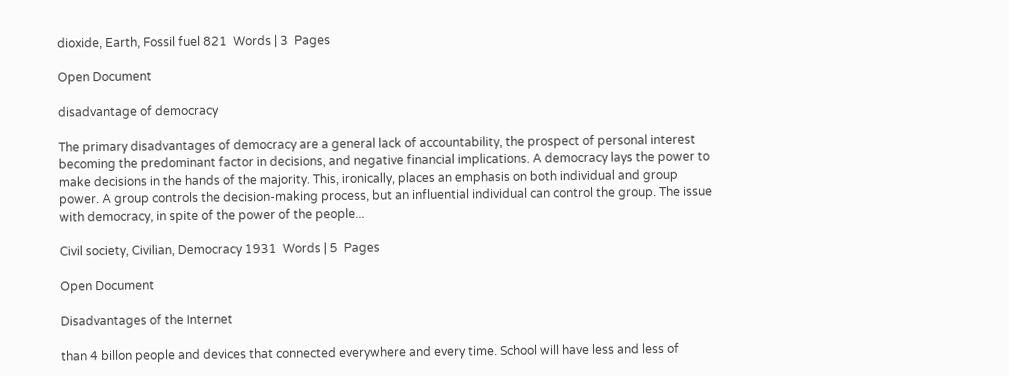dioxide, Earth, Fossil fuel 821  Words | 3  Pages

Open Document

disadvantage of democracy

The primary disadvantages of democracy are a general lack of accountability, the prospect of personal interest becoming the predominant factor in decisions, and negative financial implications. A democracy lays the power to make decisions in the hands of the majority. This, ironically, places an emphasis on both individual and group power. A group controls the decision-making process, but an influential individual can control the group. The issue with democracy, in spite of the power of the people...

Civil society, Civilian, Democracy 1931  Words | 5  Pages

Open Document

Disadvantages of the Internet

than 4 billon people and devices that connected everywhere and every time. School will have less and less of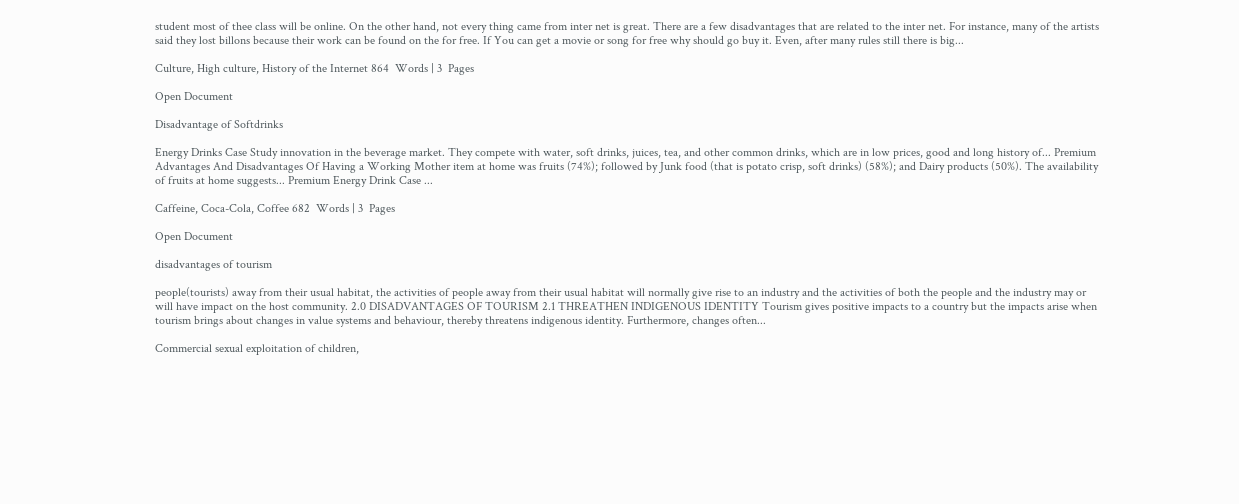student most of thee class will be online. On the other hand, not every thing came from inter net is great. There are a few disadvantages that are related to the inter net. For instance, many of the artists said they lost billons because their work can be found on the for free. If You can get a movie or song for free why should go buy it. Even, after many rules still there is big...

Culture, High culture, History of the Internet 864  Words | 3  Pages

Open Document

Disadvantage of Softdrinks

Energy Drinks Case Study innovation in the beverage market. They compete with water, soft drinks, juices, tea, and other common drinks, which are in low prices, good and long history of... Premium Advantages And Disadvantages Of Having a Working Mother item at home was fruits (74%); followed by Junk food (that is potato crisp, soft drinks) (58%); and Dairy products (50%). The availability of fruits at home suggests... Premium Energy Drink Case ...

Caffeine, Coca-Cola, Coffee 682  Words | 3  Pages

Open Document

disadvantages of tourism

people(tourists) away from their usual habitat, the activities of people away from their usual habitat will normally give rise to an industry and the activities of both the people and the industry may or will have impact on the host community. 2.0 DISADVANTAGES OF TOURISM 2.1 THREATHEN INDIGENOUS IDENTITY Tourism gives positive impacts to a country but the impacts arise when tourism brings about changes in value systems and behaviour, thereby threatens indigenous identity. Furthermore, changes often...

Commercial sexual exploitation of children,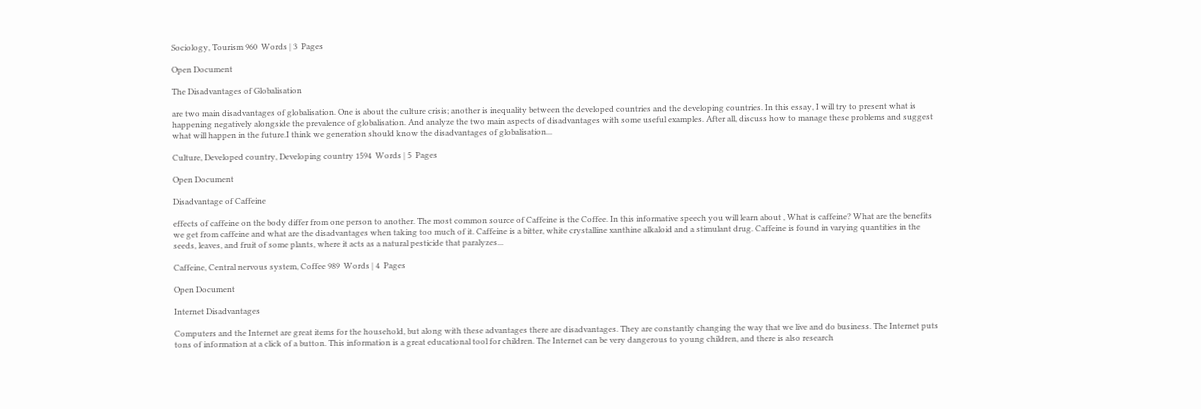Sociology, Tourism 960  Words | 3  Pages

Open Document

The Disadvantages of Globalisation

are two main disadvantages of globalisation. One is about the culture crisis; another is inequality between the developed countries and the developing countries. In this essay, I will try to present what is happening negatively alongside the prevalence of globalisation. And analyze the two main aspects of disadvantages with some useful examples. After all, discuss how to manage these problems and suggest what will happen in the future.I think we generation should know the disadvantages of globalisation...

Culture, Developed country, Developing country 1594  Words | 5  Pages

Open Document

Disadvantage of Caffeine

effects of caffeine on the body differ from one person to another. The most common source of Caffeine is the Coffee. In this informative speech you will learn about , What is caffeine? What are the benefits we get from caffeine and what are the disadvantages when taking too much of it. Caffeine is a bitter, white crystalline xanthine alkaloid and a stimulant drug. Caffeine is found in varying quantities in the seeds, leaves, and fruit of some plants, where it acts as a natural pesticide that paralyzes...

Caffeine, Central nervous system, Coffee 989  Words | 4  Pages

Open Document

Internet Disadvantages

Computers and the Internet are great items for the household, but along with these advantages there are disadvantages. They are constantly changing the way that we live and do business. The Internet puts tons of information at a click of a button. This information is a great educational tool for children. The Internet can be very dangerous to young children, and there is also research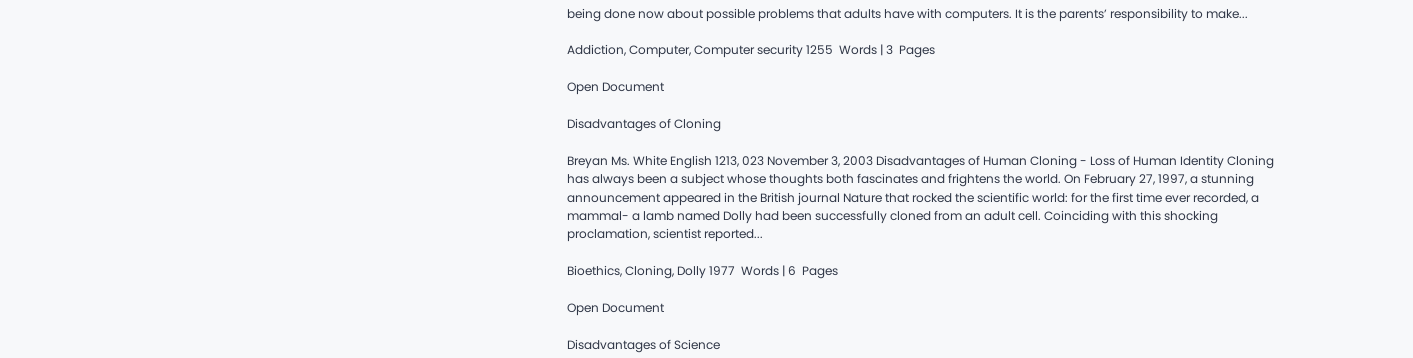being done now about possible problems that adults have with computers. It is the parents’ responsibility to make...

Addiction, Computer, Computer security 1255  Words | 3  Pages

Open Document

Disadvantages of Cloning

Breyan Ms. White English 1213, 023 November 3, 2003 Disadvantages of Human Cloning - Loss of Human Identity Cloning has always been a subject whose thoughts both fascinates and frightens the world. On February 27, 1997, a stunning announcement appeared in the British journal Nature that rocked the scientific world: for the first time ever recorded, a mammal- a lamb named Dolly had been successfully cloned from an adult cell. Coinciding with this shocking proclamation, scientist reported...

Bioethics, Cloning, Dolly 1977  Words | 6  Pages

Open Document

Disadvantages of Science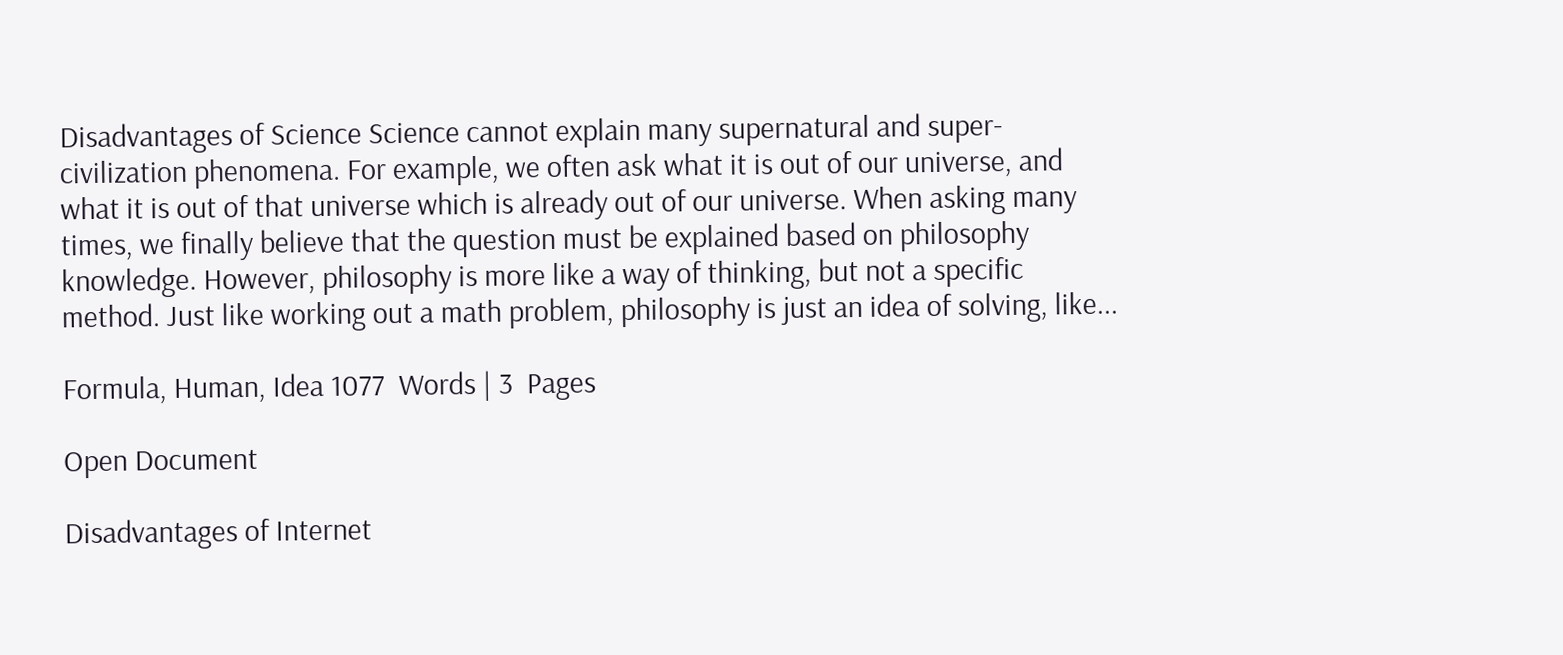Disadvantages of Science Science cannot explain many supernatural and super-civilization phenomena. For example, we often ask what it is out of our universe, and what it is out of that universe which is already out of our universe. When asking many times, we finally believe that the question must be explained based on philosophy knowledge. However, philosophy is more like a way of thinking, but not a specific method. Just like working out a math problem, philosophy is just an idea of solving, like...

Formula, Human, Idea 1077  Words | 3  Pages

Open Document

Disadvantages of Internet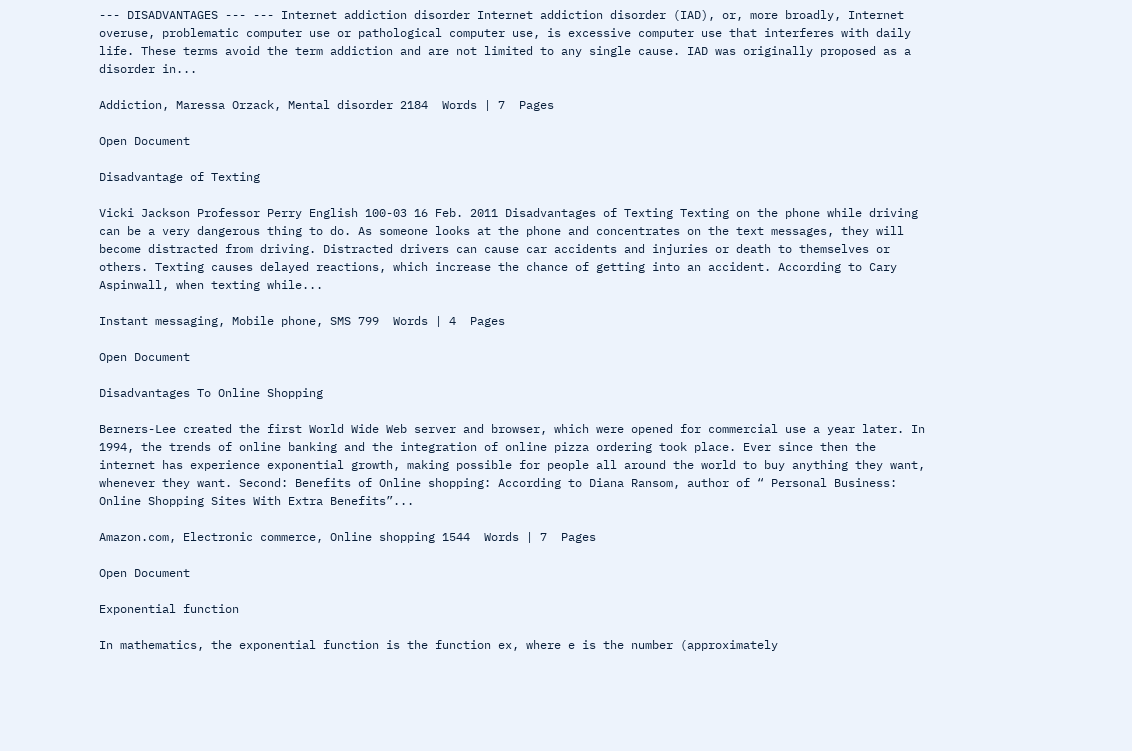--- DISADVANTAGES --- --- Internet addiction disorder Internet addiction disorder (IAD), or, more broadly, Internet overuse, problematic computer use or pathological computer use, is excessive computer use that interferes with daily life. These terms avoid the term addiction and are not limited to any single cause. IAD was originally proposed as a disorder in...

Addiction, Maressa Orzack, Mental disorder 2184  Words | 7  Pages

Open Document

Disadvantage of Texting

Vicki Jackson Professor Perry English 100-03 16 Feb. 2011 Disadvantages of Texting Texting on the phone while driving can be a very dangerous thing to do. As someone looks at the phone and concentrates on the text messages, they will become distracted from driving. Distracted drivers can cause car accidents and injuries or death to themselves or others. Texting causes delayed reactions, which increase the chance of getting into an accident. According to Cary Aspinwall, when texting while...

Instant messaging, Mobile phone, SMS 799  Words | 4  Pages

Open Document

Disadvantages To Online Shopping

Berners-Lee created the first World Wide Web server and browser, which were opened for commercial use a year later. In 1994, the trends of online banking and the integration of online pizza ordering took place. Ever since then the internet has experience exponential growth, making possible for people all around the world to buy anything they want, whenever they want. Second: Benefits of Online shopping: According to Diana Ransom, author of “ Personal Business: Online Shopping Sites With Extra Benefits”...

Amazon.com, Electronic commerce, Online shopping 1544  Words | 7  Pages

Open Document

Exponential function

In mathematics, the exponential function is the function ex, where e is the number (approximately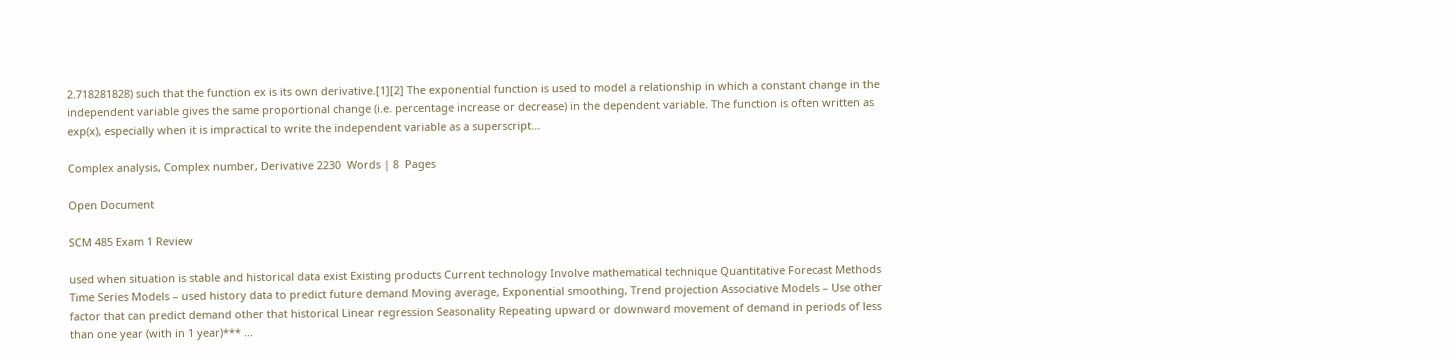2.718281828) such that the function ex is its own derivative.[1][2] The exponential function is used to model a relationship in which a constant change in the independent variable gives the same proportional change (i.e. percentage increase or decrease) in the dependent variable. The function is often written as exp(x), especially when it is impractical to write the independent variable as a superscript...

Complex analysis, Complex number, Derivative 2230  Words | 8  Pages

Open Document

SCM 485 Exam 1 Review

used when situation is stable and historical data exist Existing products Current technology Involve mathematical technique Quantitative Forecast Methods Time Series Models – used history data to predict future demand Moving average, Exponential smoothing, Trend projection Associative Models – Use other factor that can predict demand other that historical Linear regression Seasonality Repeating upward or downward movement of demand in periods of less than one year (with in 1 year)*** ...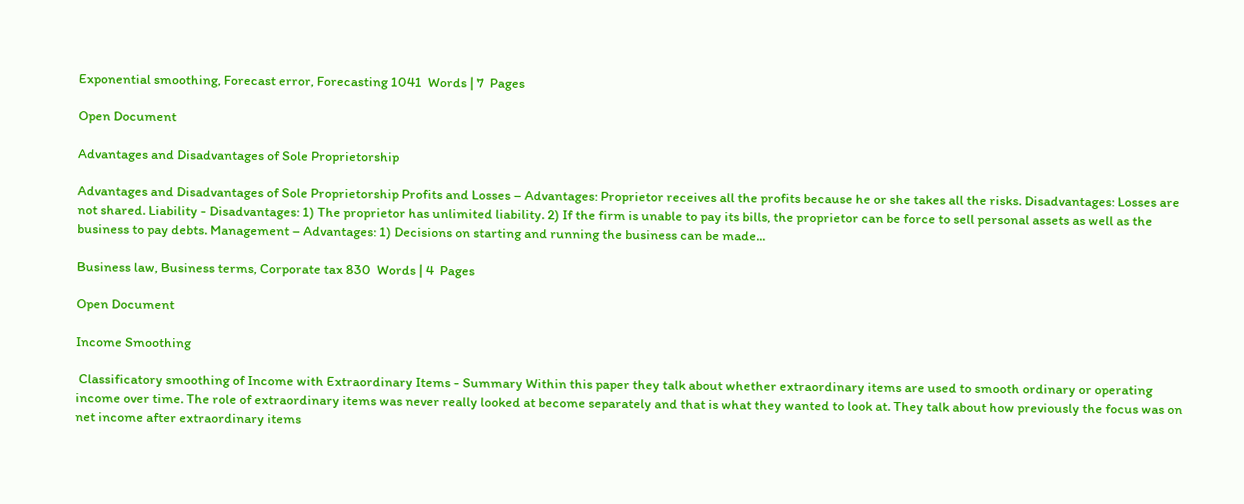Exponential smoothing, Forecast error, Forecasting 1041  Words | 7  Pages

Open Document

Advantages and Disadvantages of Sole Proprietorship

Advantages and Disadvantages of Sole Proprietorship Profits and Losses – Advantages: Proprietor receives all the profits because he or she takes all the risks. Disadvantages: Losses are not shared. Liability - Disadvantages: 1) The proprietor has unlimited liability. 2) If the firm is unable to pay its bills, the proprietor can be force to sell personal assets as well as the business to pay debts. Management – Advantages: 1) Decisions on starting and running the business can be made...

Business law, Business terms, Corporate tax 830  Words | 4  Pages

Open Document

Income Smoothing

 Classificatory smoothing of Income with Extraordinary Items - Summary Within this paper they talk about whether extraordinary items are used to smooth ordinary or operating income over time. The role of extraordinary items was never really looked at become separately and that is what they wanted to look at. They talk about how previously the focus was on net income after extraordinary items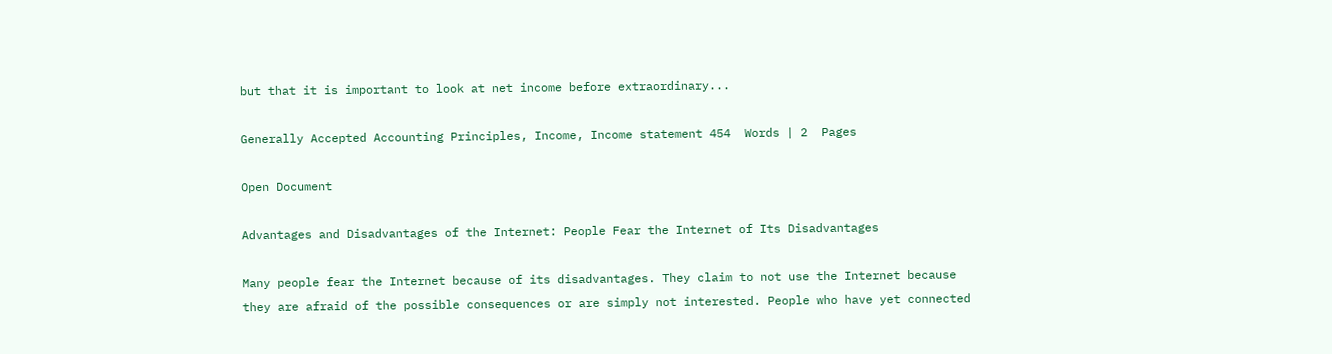but that it is important to look at net income before extraordinary...

Generally Accepted Accounting Principles, Income, Income statement 454  Words | 2  Pages

Open Document

Advantages and Disadvantages of the Internet: People Fear the Internet of Its Disadvantages

Many people fear the Internet because of its disadvantages. They claim to not use the Internet because they are afraid of the possible consequences or are simply not interested. People who have yet connected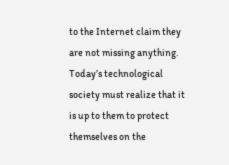to the Internet claim they are not missing anything. Today’s technological society must realize that it is up to them to protect themselves on the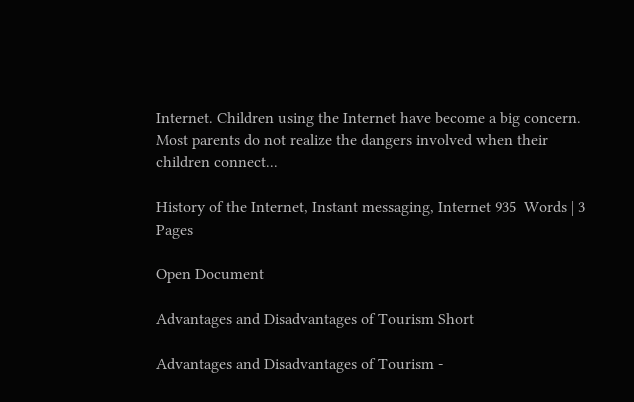Internet. Children using the Internet have become a big concern. Most parents do not realize the dangers involved when their children connect...

History of the Internet, Instant messaging, Internet 935  Words | 3  Pages

Open Document

Advantages and Disadvantages of Tourism Short

Advantages and Disadvantages of Tourism -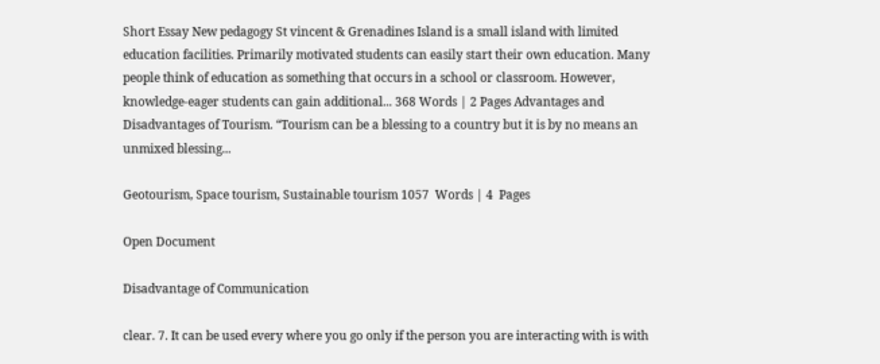Short Essay New pedagogy St vincent & Grenadines Island is a small island with limited education facilities. Primarily motivated students can easily start their own education. Many people think of education as something that occurs in a school or classroom. However, knowledge-eager students can gain additional... 368 Words | 2 Pages Advantages and Disadvantages of Tourism. “Tourism can be a blessing to a country but it is by no means an unmixed blessing...

Geotourism, Space tourism, Sustainable tourism 1057  Words | 4  Pages

Open Document

Disadvantage of Communication

clear. 7. It can be used every where you go only if the person you are interacting with is with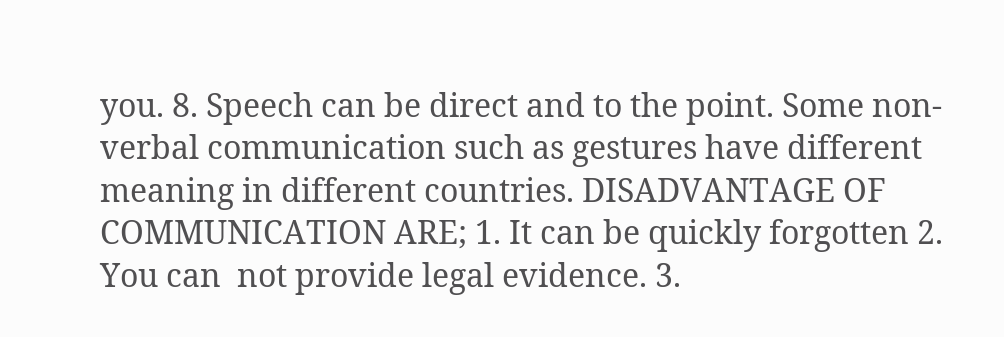you. 8. Speech can be direct and to the point. Some non-verbal communication such as gestures have different meaning in different countries. DISADVANTAGE OF COMMUNICATION ARE; 1. It can be quickly forgotten 2. You can  not provide legal evidence. 3.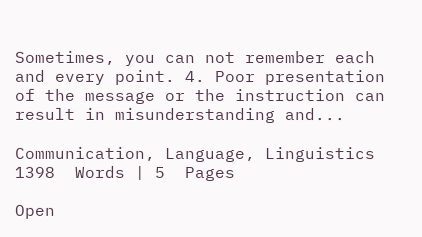Sometimes, you can not remember each and every point. 4. Poor presentation of the message or the instruction can result in misunderstanding and...

Communication, Language, Linguistics 1398  Words | 5  Pages

Open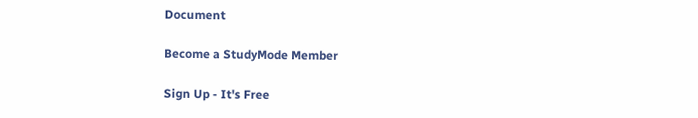Document

Become a StudyMode Member

Sign Up - It's Free